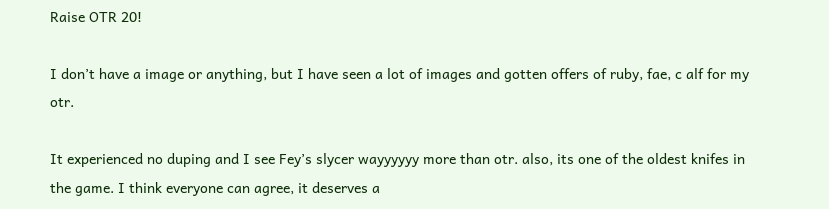Raise OTR 20!

I don’t have a image or anything, but I have seen a lot of images and gotten offers of ruby, fae, c alf for my otr.

It experienced no duping and I see Fey’s slycer wayyyyyy more than otr. also, its one of the oldest knifes in the game. I think everyone can agree, it deserves a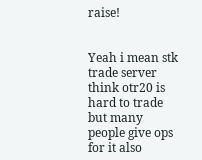raise!


Yeah i mean stk trade server think otr20 is hard to trade but many people give ops for it also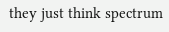they just think spectrum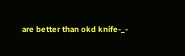are better than okd knife-_-